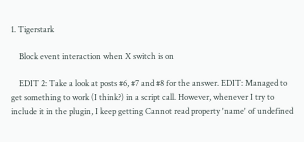1. Tigerstark

    Block event interaction when X switch is on

    EDIT 2: Take a look at posts #6, #7 and #8 for the answer. EDIT: Managed to get something to work (I think?) in a script call. However, whenever I try to include it in the plugin, I keep getting Cannot read property 'name' of undefined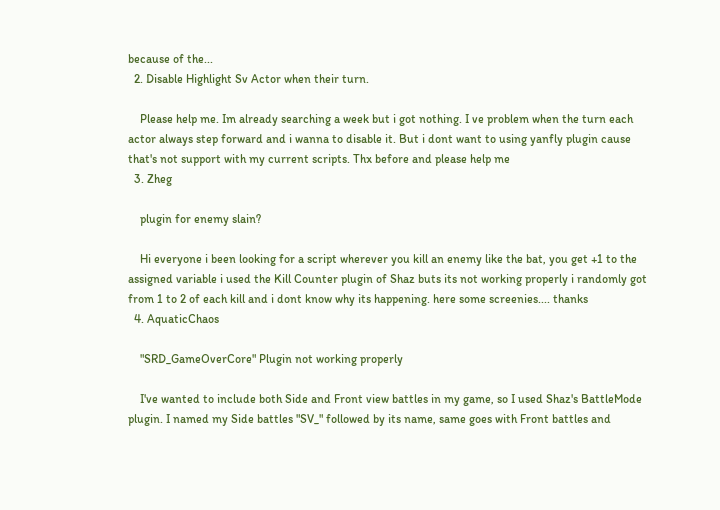because of the...
  2. Disable Highlight Sv Actor when their turn.

    Please help me. Im already searching a week but i got nothing. I ve problem when the turn each actor always step forward and i wanna to disable it. But i dont want to using yanfly plugin cause that's not support with my current scripts. Thx before and please help me
  3. Zheg

    plugin for enemy slain?

    Hi everyone i been looking for a script wherever you kill an enemy like the bat, you get +1 to the assigned variable i used the Kill Counter plugin of Shaz buts its not working properly i randomly got from 1 to 2 of each kill and i dont know why its happening. here some screenies.... thanks
  4. AquaticChaos

    "SRD_GameOverCore" Plugin not working properly

    I've wanted to include both Side and Front view battles in my game, so I used Shaz's BattleMode plugin. I named my Side battles "SV_" followed by its name, same goes with Front battles and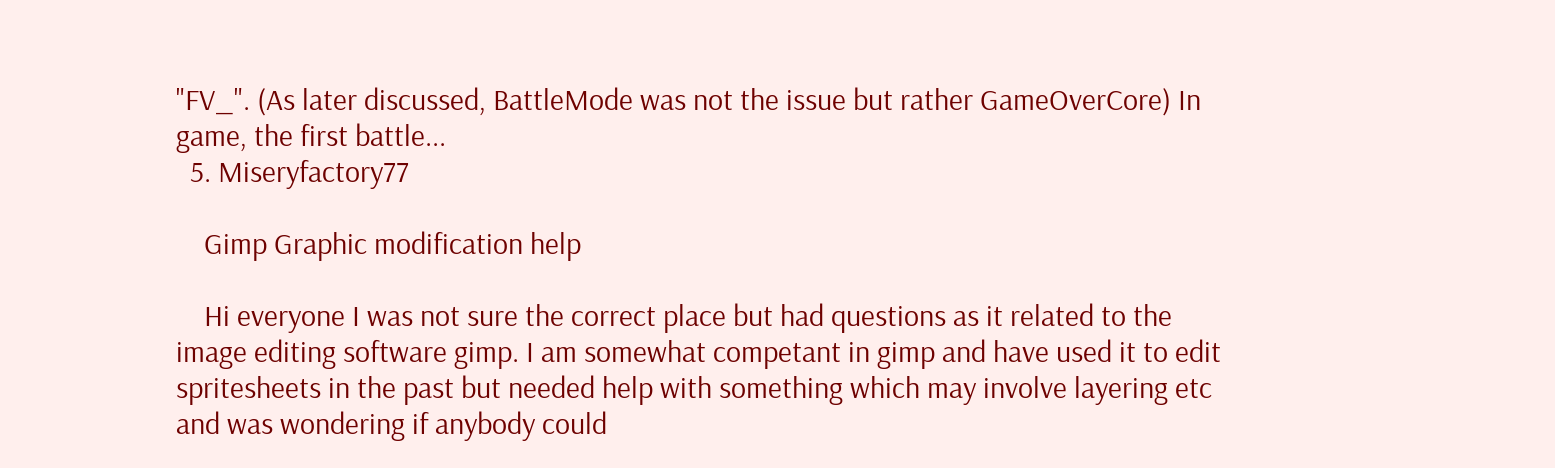"FV_". (As later discussed, BattleMode was not the issue but rather GameOverCore) In game, the first battle...
  5. Miseryfactory77

    Gimp Graphic modification help

    Hi everyone I was not sure the correct place but had questions as it related to the image editing software gimp. I am somewhat competant in gimp and have used it to edit spritesheets in the past but needed help with something which may involve layering etc and was wondering if anybody could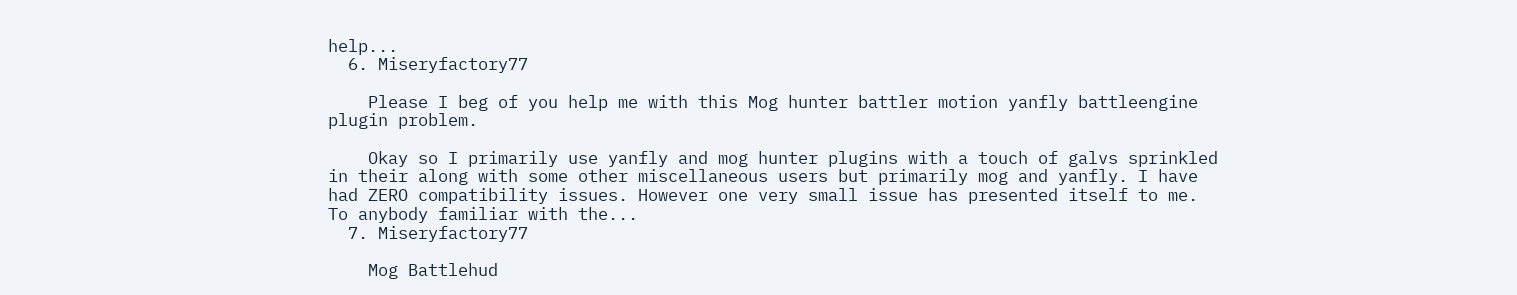help...
  6. Miseryfactory77

    Please I beg of you help me with this Mog hunter battler motion yanfly battleengine plugin problem.

    Okay so I primarily use yanfly and mog hunter plugins with a touch of galvs sprinkled in their along with some other miscellaneous users but primarily mog and yanfly. I have had ZERO compatibility issues. However one very small issue has presented itself to me. To anybody familiar with the...
  7. Miseryfactory77

    Mog Battlehud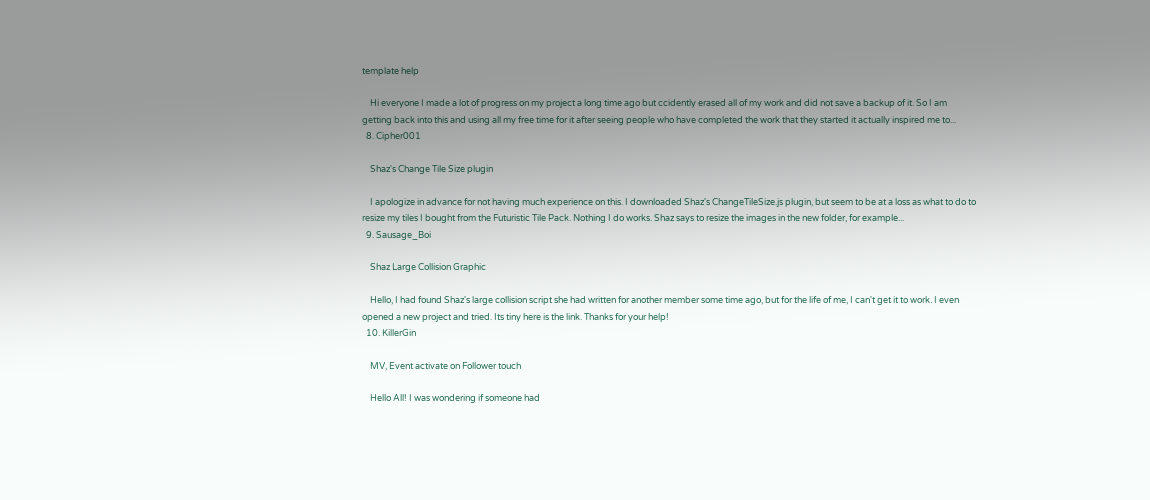template help

    Hi everyone I made a lot of progress on my project a long time ago but ccidently erased all of my work and did not save a backup of it. So I am getting back into this and using all my free time for it after seeing people who have completed the work that they started it actually inspired me to...
  8. Cipher001

    Shaz's Change Tile Size plugin

    I apologize in advance for not having much experience on this. I downloaded Shaz's ChangeTileSize.js plugin, but seem to be at a loss as what to do to resize my tiles I bought from the Futuristic Tile Pack. Nothing I do works. Shaz says to resize the images in the new folder, for example...
  9. Sausage_Boi

    Shaz Large Collision Graphic

    Hello, I had found Shaz's large collision script she had written for another member some time ago, but for the life of me, I can't get it to work. I even opened a new project and tried. Its tiny here is the link. Thanks for your help!
  10. KillerGin

    MV, Event activate on Follower touch

    Hello All! I was wondering if someone had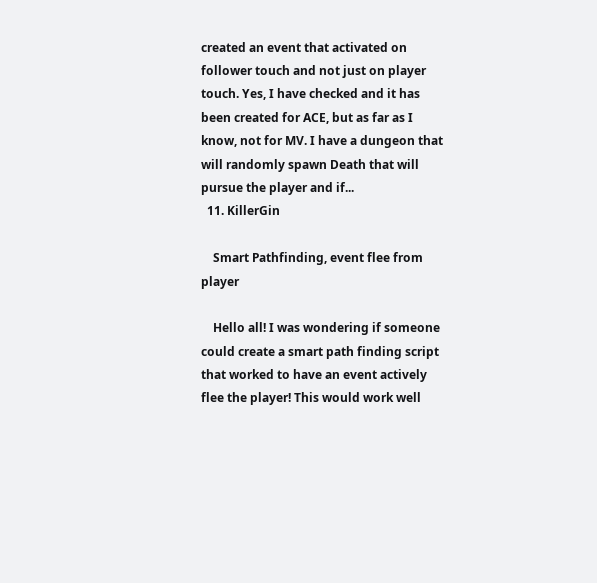created an event that activated on follower touch and not just on player touch. Yes, I have checked and it has been created for ACE, but as far as I know, not for MV. I have a dungeon that will randomly spawn Death that will pursue the player and if...
  11. KillerGin

    Smart Pathfinding, event flee from player

    Hello all! I was wondering if someone could create a smart path finding script that worked to have an event actively flee the player! This would work well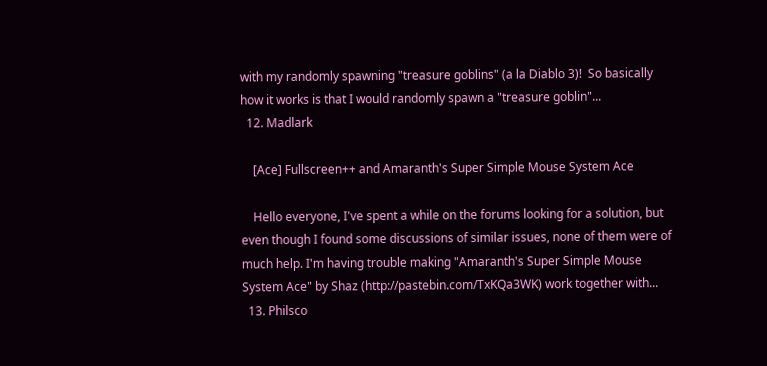with my randomly spawning "treasure goblins" (a la Diablo 3)!  So basically how it works is that I would randomly spawn a "treasure goblin"...
  12. Madlark

    [Ace] Fullscreen++ and Amaranth's Super Simple Mouse System Ace

    Hello everyone, I've spent a while on the forums looking for a solution, but even though I found some discussions of similar issues, none of them were of much help. I'm having trouble making "Amaranth's Super Simple Mouse System Ace" by Shaz (http://pastebin.com/TxKQa3WK) work together with...
  13. Philsco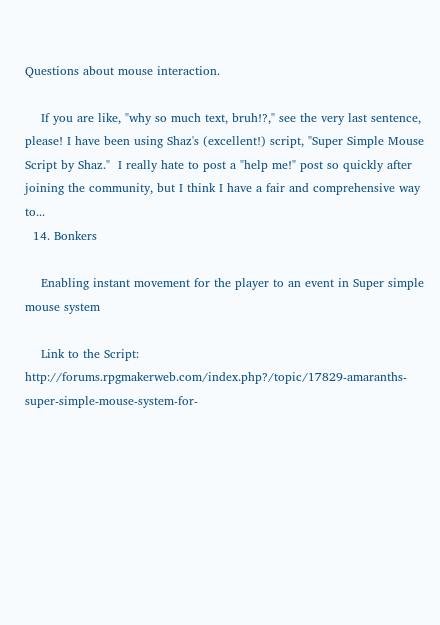Questions about mouse interaction.

    If you are like, "why so much text, bruh!?," see the very last sentence, please! I have been using Shaz's (excellent!) script, "Super Simple Mouse Script by Shaz."  I really hate to post a "help me!" post so quickly after joining the community, but I think I have a fair and comprehensive way to...
  14. Bonkers

    Enabling instant movement for the player to an event in Super simple mouse system

    Link to the Script: http://forums.rpgmakerweb.com/index.php?/topic/17829-amaranths-super-simple-mouse-system-for-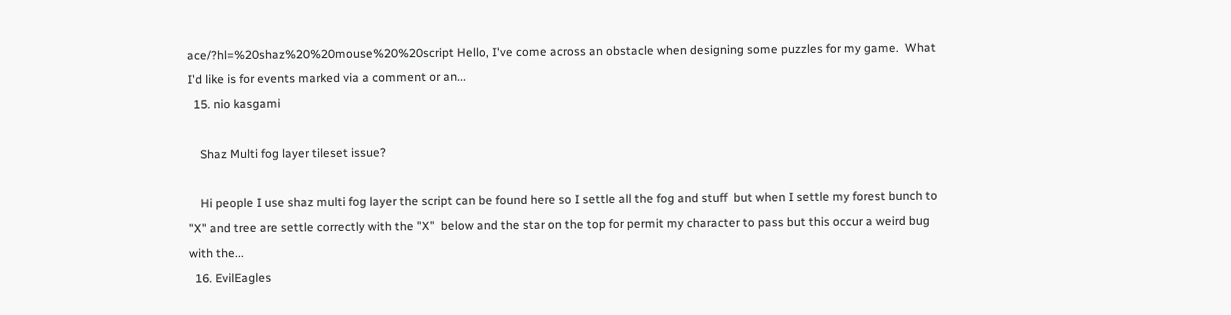ace/?hl=%20shaz%20%20mouse%20%20script Hello, I've come across an obstacle when designing some puzzles for my game.  What I'd like is for events marked via a comment or an...
  15. nio kasgami

    Shaz Multi fog layer tileset issue?

    Hi people I use shaz multi fog layer the script can be found here so I settle all the fog and stuff  but when I settle my forest bunch to "X" and tree are settle correctly with the "X"  below and the star on the top for permit my character to pass but this occur a weird bug with the...
  16. EvilEagles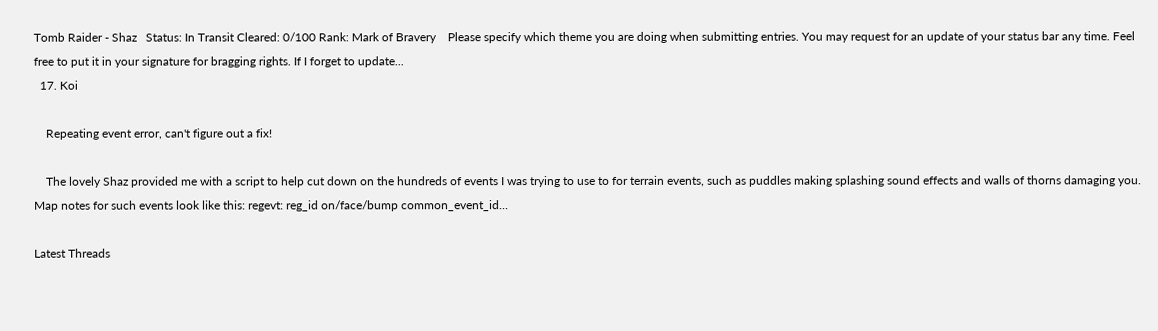Tomb Raider - Shaz   Status: In Transit Cleared: 0/100 Rank: Mark of Bravery    Please specify which theme you are doing when submitting entries. You may request for an update of your status bar any time. Feel free to put it in your signature for bragging rights. If I forget to update...
  17. Koi

    Repeating event error, can't figure out a fix!

    The lovely Shaz provided me with a script to help cut down on the hundreds of events I was trying to use to for terrain events, such as puddles making splashing sound effects and walls of thorns damaging you. Map notes for such events look like this: regevt: reg_id on/face/bump common_event_id...

Latest Threads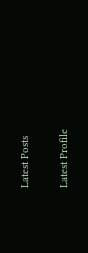Latest Posts

Latest Profile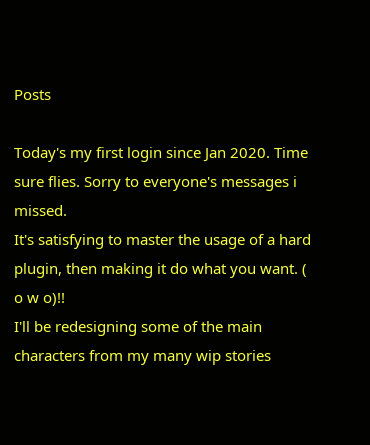Posts

Today's my first login since Jan 2020. Time sure flies. Sorry to everyone's messages i missed.
It's satisfying to master the usage of a hard plugin, then making it do what you want. ( o w o)!!
I'll be redesigning some of the main characters from my many wip stories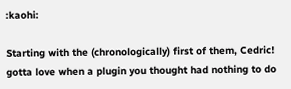:kaohi:

Starting with the (chronologically) first of them, Cedric!
gotta love when a plugin you thought had nothing to do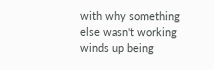with why something else wasn't working winds up being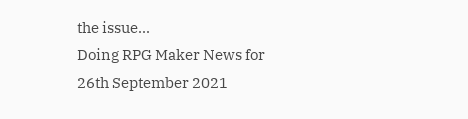the issue...
Doing RPG Maker News for 26th September 2021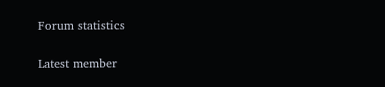Forum statistics

Latest member